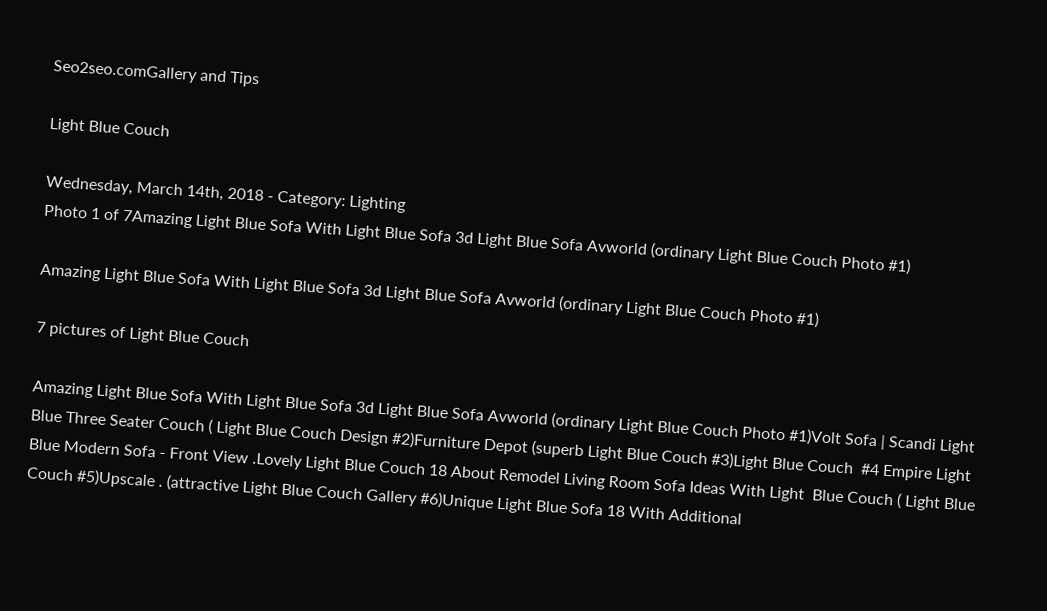Seo2seo.comGallery and Tips

Light Blue Couch

Wednesday, March 14th, 2018 - Category: Lighting
Photo 1 of 7Amazing Light Blue Sofa With Light Blue Sofa 3d Light Blue Sofa Avworld (ordinary Light Blue Couch Photo #1)

Amazing Light Blue Sofa With Light Blue Sofa 3d Light Blue Sofa Avworld (ordinary Light Blue Couch Photo #1)

7 pictures of Light Blue Couch

Amazing Light Blue Sofa With Light Blue Sofa 3d Light Blue Sofa Avworld (ordinary Light Blue Couch Photo #1)Volt Sofa | Scandi Light Blue Three Seater Couch ( Light Blue Couch Design #2)Furniture Depot (superb Light Blue Couch #3)Light Blue Couch  #4 Empire Light Blue Modern Sofa - Front View .Lovely Light Blue Couch 18 About Remodel Living Room Sofa Ideas With Light  Blue Couch ( Light Blue Couch #5)Upscale . (attractive Light Blue Couch Gallery #6)Unique Light Blue Sofa 18 With Additional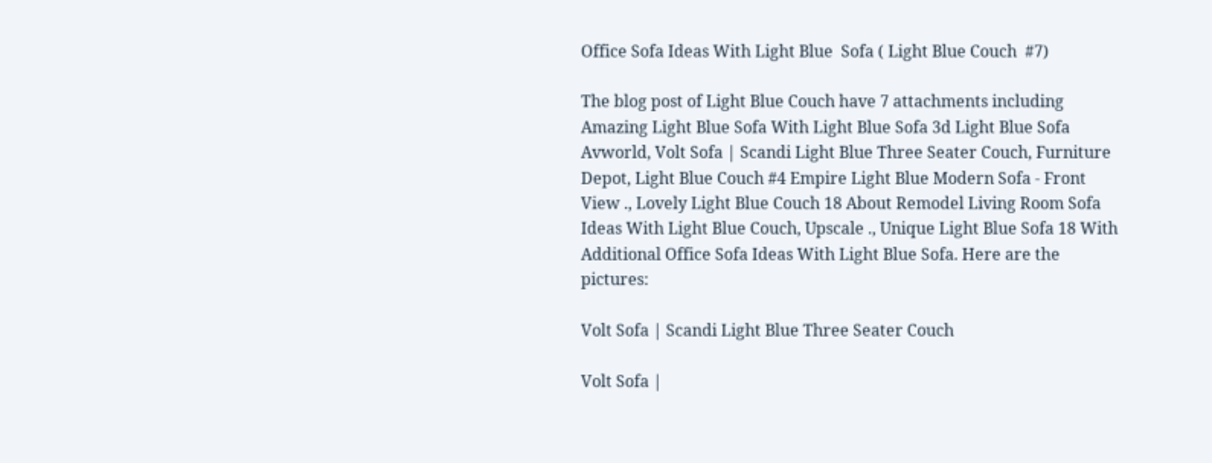Office Sofa Ideas With Light Blue  Sofa ( Light Blue Couch  #7)

The blog post of Light Blue Couch have 7 attachments including Amazing Light Blue Sofa With Light Blue Sofa 3d Light Blue Sofa Avworld, Volt Sofa | Scandi Light Blue Three Seater Couch, Furniture Depot, Light Blue Couch #4 Empire Light Blue Modern Sofa - Front View ., Lovely Light Blue Couch 18 About Remodel Living Room Sofa Ideas With Light Blue Couch, Upscale ., Unique Light Blue Sofa 18 With Additional Office Sofa Ideas With Light Blue Sofa. Here are the pictures:

Volt Sofa | Scandi Light Blue Three Seater Couch

Volt Sofa |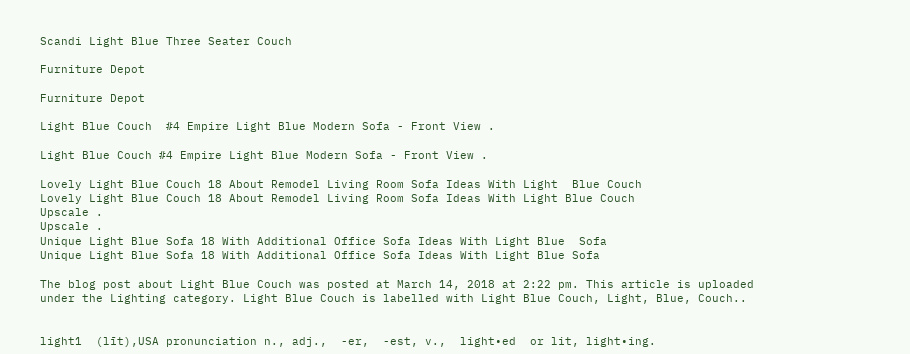Scandi Light Blue Three Seater Couch

Furniture Depot

Furniture Depot

Light Blue Couch  #4 Empire Light Blue Modern Sofa - Front View .

Light Blue Couch #4 Empire Light Blue Modern Sofa - Front View .

Lovely Light Blue Couch 18 About Remodel Living Room Sofa Ideas With Light  Blue Couch
Lovely Light Blue Couch 18 About Remodel Living Room Sofa Ideas With Light Blue Couch
Upscale .
Upscale .
Unique Light Blue Sofa 18 With Additional Office Sofa Ideas With Light Blue  Sofa
Unique Light Blue Sofa 18 With Additional Office Sofa Ideas With Light Blue Sofa

The blog post about Light Blue Couch was posted at March 14, 2018 at 2:22 pm. This article is uploaded under the Lighting category. Light Blue Couch is labelled with Light Blue Couch, Light, Blue, Couch..


light1  (līt),USA pronunciation n., adj.,  -er,  -est, v.,  light•ed  or lit, light•ing.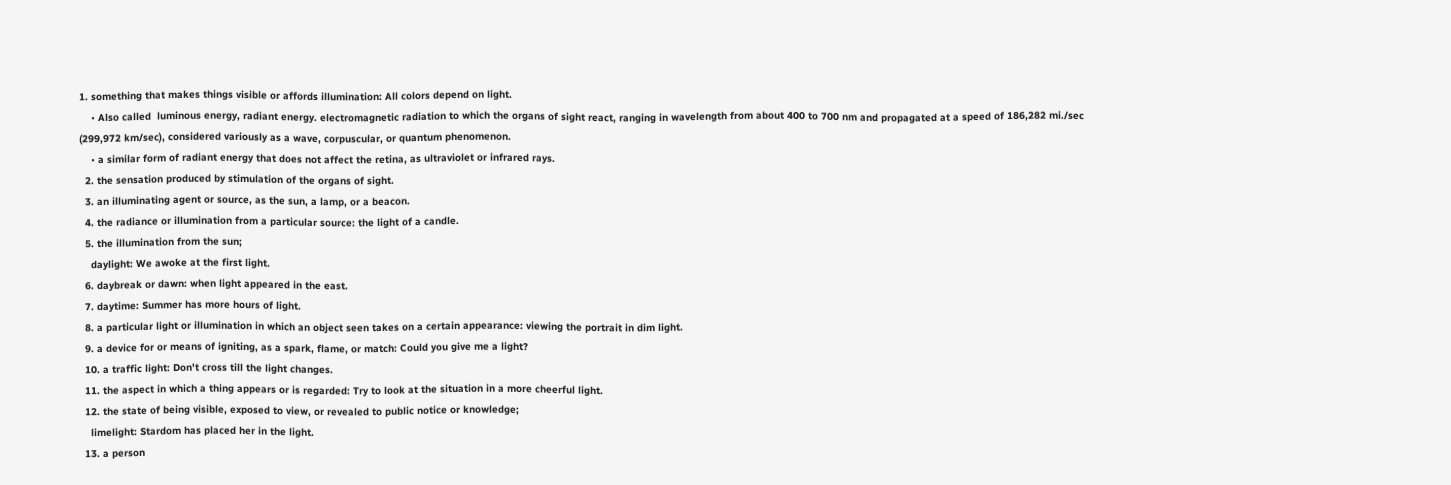1. something that makes things visible or affords illumination: All colors depend on light.
    • Also called  luminous energy, radiant energy. electromagnetic radiation to which the organs of sight react, ranging in wavelength from about 400 to 700 nm and propagated at a speed of 186,282 mi./sec (299,972 km/sec), considered variously as a wave, corpuscular, or quantum phenomenon.
    • a similar form of radiant energy that does not affect the retina, as ultraviolet or infrared rays.
  2. the sensation produced by stimulation of the organs of sight.
  3. an illuminating agent or source, as the sun, a lamp, or a beacon.
  4. the radiance or illumination from a particular source: the light of a candle.
  5. the illumination from the sun;
    daylight: We awoke at the first light.
  6. daybreak or dawn: when light appeared in the east.
  7. daytime: Summer has more hours of light.
  8. a particular light or illumination in which an object seen takes on a certain appearance: viewing the portrait in dim light.
  9. a device for or means of igniting, as a spark, flame, or match: Could you give me a light?
  10. a traffic light: Don't cross till the light changes.
  11. the aspect in which a thing appears or is regarded: Try to look at the situation in a more cheerful light.
  12. the state of being visible, exposed to view, or revealed to public notice or knowledge;
    limelight: Stardom has placed her in the light.
  13. a person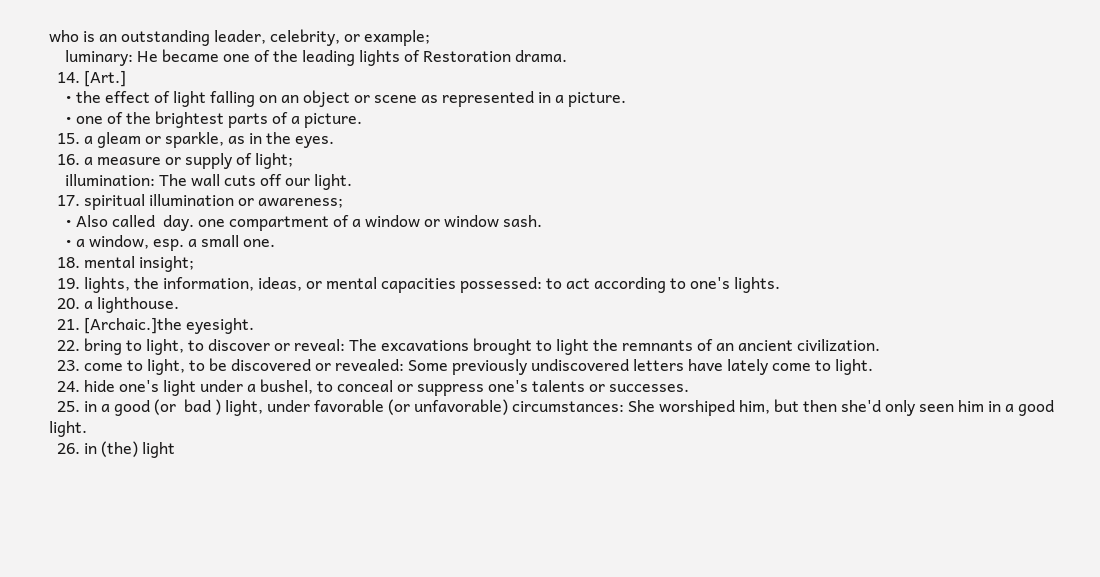who is an outstanding leader, celebrity, or example;
    luminary: He became one of the leading lights of Restoration drama.
  14. [Art.]
    • the effect of light falling on an object or scene as represented in a picture.
    • one of the brightest parts of a picture.
  15. a gleam or sparkle, as in the eyes.
  16. a measure or supply of light;
    illumination: The wall cuts off our light.
  17. spiritual illumination or awareness;
    • Also called  day. one compartment of a window or window sash.
    • a window, esp. a small one.
  18. mental insight;
  19. lights, the information, ideas, or mental capacities possessed: to act according to one's lights.
  20. a lighthouse.
  21. [Archaic.]the eyesight.
  22. bring to light, to discover or reveal: The excavations brought to light the remnants of an ancient civilization.
  23. come to light, to be discovered or revealed: Some previously undiscovered letters have lately come to light.
  24. hide one's light under a bushel, to conceal or suppress one's talents or successes.
  25. in a good (or  bad ) light, under favorable (or unfavorable) circumstances: She worshiped him, but then she'd only seen him in a good light.
  26. in (the) light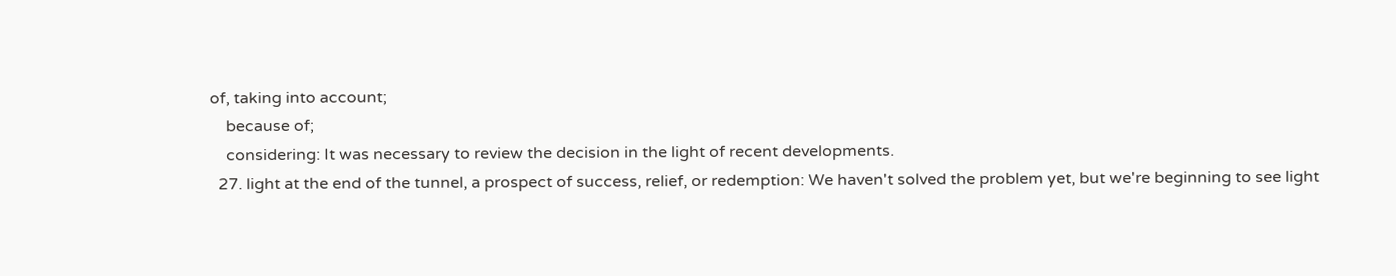of, taking into account;
    because of;
    considering: It was necessary to review the decision in the light of recent developments.
  27. light at the end of the tunnel, a prospect of success, relief, or redemption: We haven't solved the problem yet, but we're beginning to see light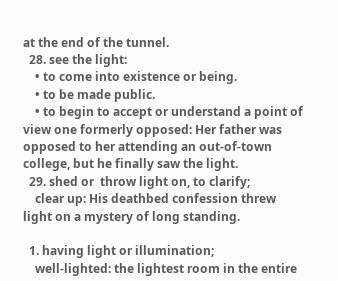at the end of the tunnel.
  28. see the light:
    • to come into existence or being.
    • to be made public.
    • to begin to accept or understand a point of view one formerly opposed: Her father was opposed to her attending an out-of-town college, but he finally saw the light.
  29. shed or  throw light on, to clarify;
    clear up: His deathbed confession threw light on a mystery of long standing.

  1. having light or illumination;
    well-lighted: the lightest room in the entire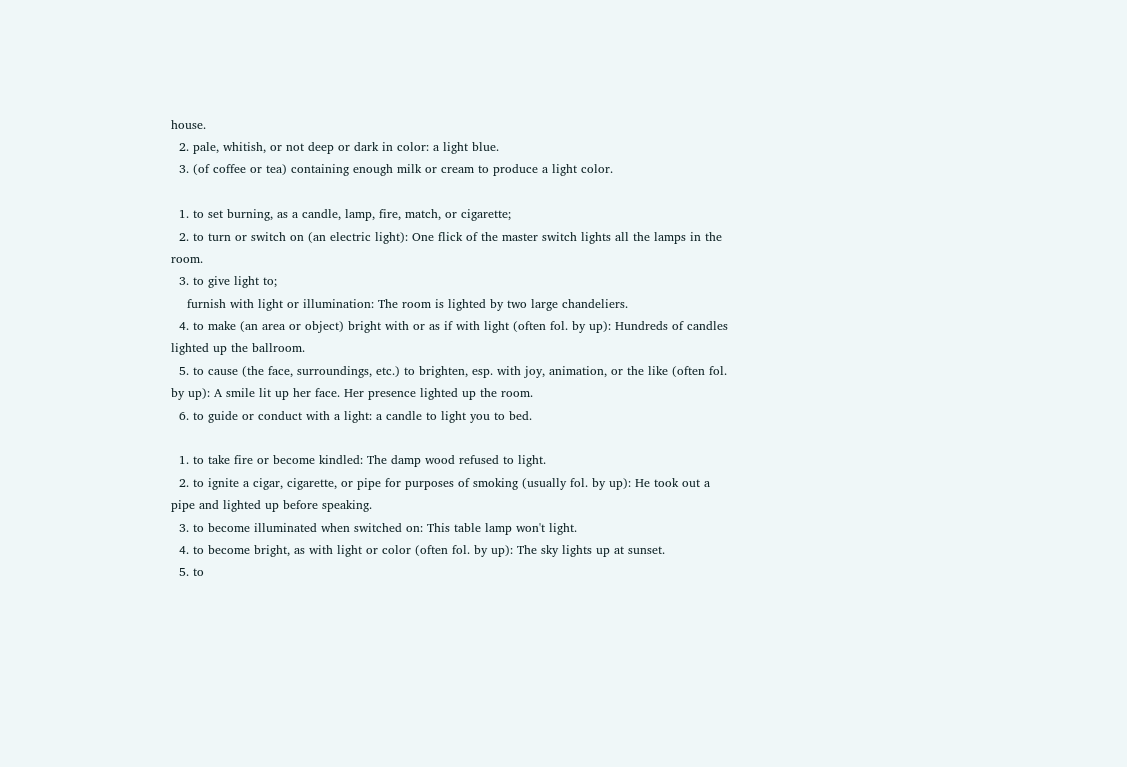house.
  2. pale, whitish, or not deep or dark in color: a light blue.
  3. (of coffee or tea) containing enough milk or cream to produce a light color.

  1. to set burning, as a candle, lamp, fire, match, or cigarette;
  2. to turn or switch on (an electric light): One flick of the master switch lights all the lamps in the room.
  3. to give light to;
    furnish with light or illumination: The room is lighted by two large chandeliers.
  4. to make (an area or object) bright with or as if with light (often fol. by up): Hundreds of candles lighted up the ballroom.
  5. to cause (the face, surroundings, etc.) to brighten, esp. with joy, animation, or the like (often fol. by up): A smile lit up her face. Her presence lighted up the room.
  6. to guide or conduct with a light: a candle to light you to bed.

  1. to take fire or become kindled: The damp wood refused to light.
  2. to ignite a cigar, cigarette, or pipe for purposes of smoking (usually fol. by up): He took out a pipe and lighted up before speaking.
  3. to become illuminated when switched on: This table lamp won't light.
  4. to become bright, as with light or color (often fol. by up): The sky lights up at sunset.
  5. to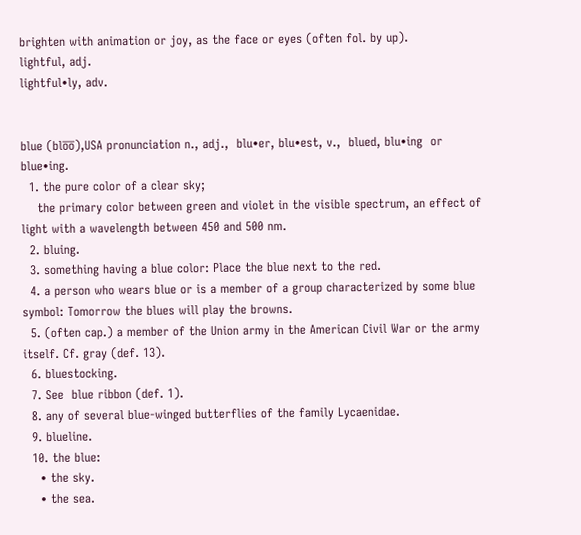brighten with animation or joy, as the face or eyes (often fol. by up).
lightful, adj.
lightful•ly, adv.


blue (blo̅o̅),USA pronunciation n., adj.,  blu•er, blu•est, v.,  blued, blu•ing  or blue•ing.
  1. the pure color of a clear sky;
    the primary color between green and violet in the visible spectrum, an effect of light with a wavelength between 450 and 500 nm.
  2. bluing.
  3. something having a blue color: Place the blue next to the red.
  4. a person who wears blue or is a member of a group characterized by some blue symbol: Tomorrow the blues will play the browns.
  5. (often cap.) a member of the Union army in the American Civil War or the army itself. Cf. gray (def. 13).
  6. bluestocking.
  7. See  blue ribbon (def. 1).
  8. any of several blue-winged butterflies of the family Lycaenidae.
  9. blueline.
  10. the blue:
    • the sky.
    • the sea.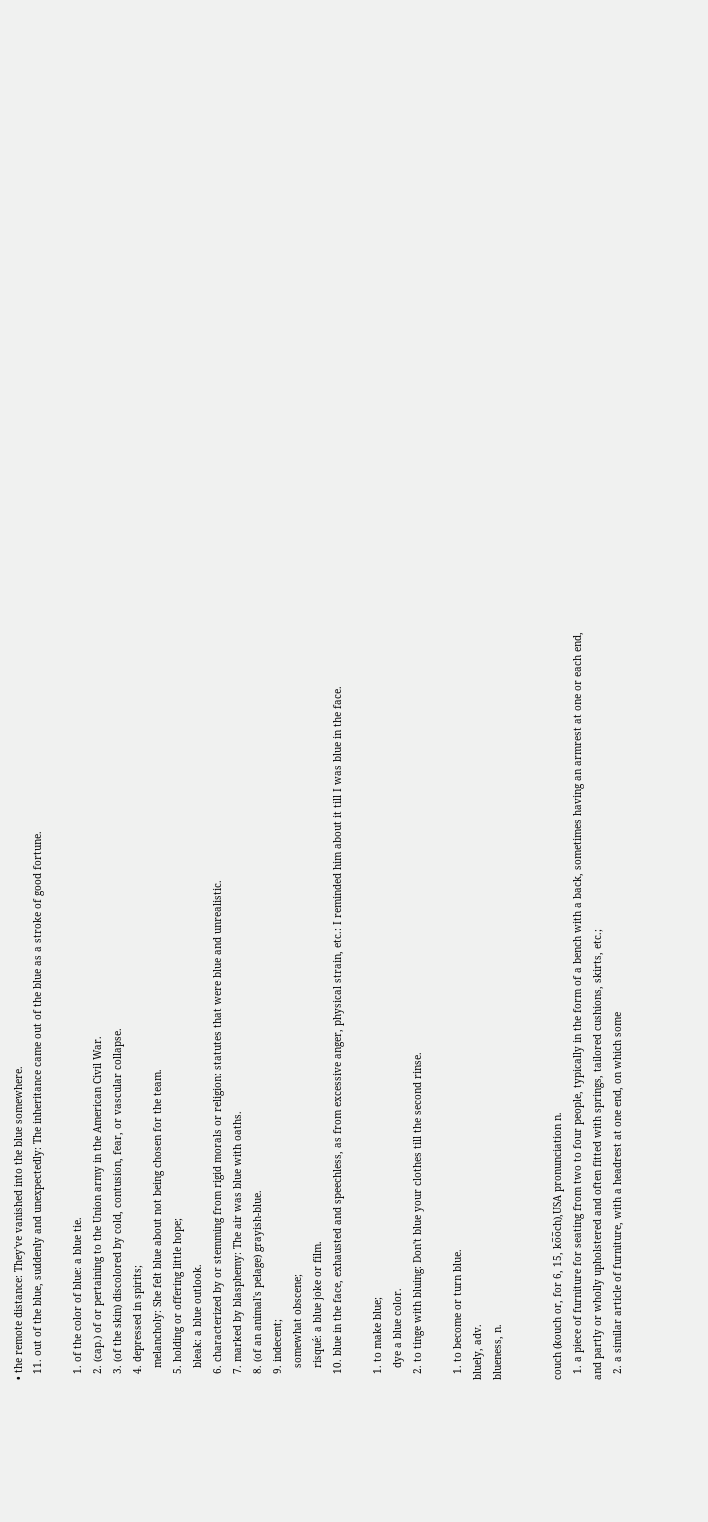• the remote distance: They've vanished into the blue somewhere.
  11. out of the blue, suddenly and unexpectedly: The inheritance came out of the blue as a stroke of good fortune.

  1. of the color of blue: a blue tie.
  2. (cap.) of or pertaining to the Union army in the American Civil War.
  3. (of the skin) discolored by cold, contusion, fear, or vascular collapse.
  4. depressed in spirits;
    melancholy: She felt blue about not being chosen for the team.
  5. holding or offering little hope;
    bleak: a blue outlook.
  6. characterized by or stemming from rigid morals or religion: statutes that were blue and unrealistic.
  7. marked by blasphemy: The air was blue with oaths.
  8. (of an animal's pelage) grayish-blue.
  9. indecent;
    somewhat obscene;
    risqué: a blue joke or film.
  10. blue in the face, exhausted and speechless, as from excessive anger, physical strain, etc.: I reminded him about it till I was blue in the face.

  1. to make blue;
    dye a blue color.
  2. to tinge with bluing: Don't blue your clothes till the second rinse.

  1. to become or turn blue.
bluely, adv.
blueness, n.


couch (kouch or, for 6, 15, ko̅o̅ch),USA pronunciation n.
  1. a piece of furniture for seating from two to four people, typically in the form of a bench with a back, sometimes having an armrest at one or each end, and partly or wholly upholstered and often fitted with springs, tailored cushions, skirts, etc.;
  2. a similar article of furniture, with a headrest at one end, on which some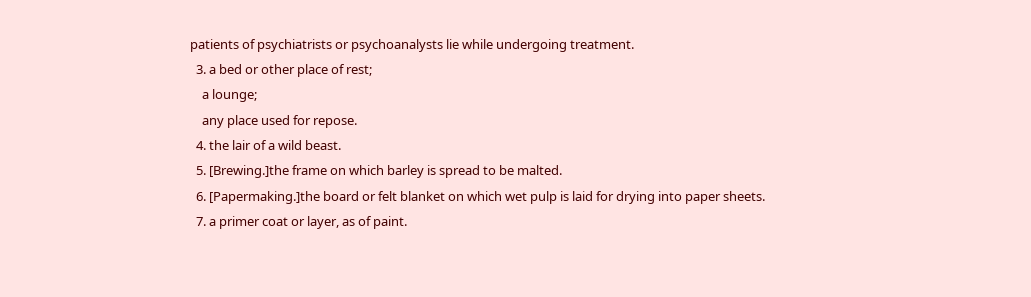patients of psychiatrists or psychoanalysts lie while undergoing treatment.
  3. a bed or other place of rest;
    a lounge;
    any place used for repose.
  4. the lair of a wild beast.
  5. [Brewing.]the frame on which barley is spread to be malted.
  6. [Papermaking.]the board or felt blanket on which wet pulp is laid for drying into paper sheets.
  7. a primer coat or layer, as of paint.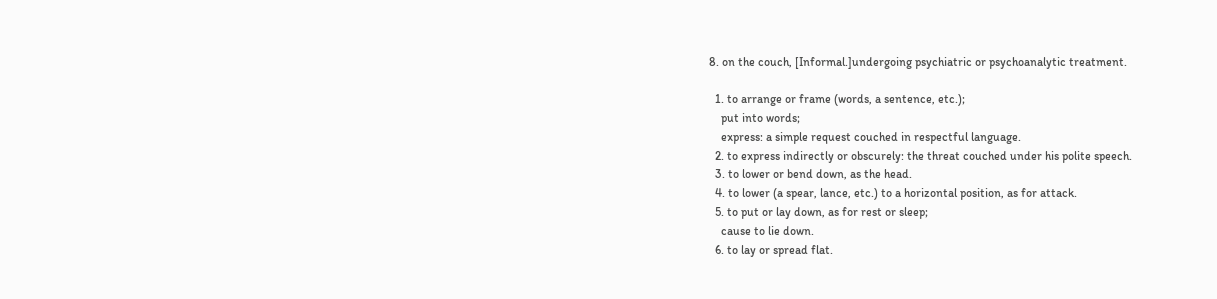8. on the couch, [Informal.]undergoing psychiatric or psychoanalytic treatment.

  1. to arrange or frame (words, a sentence, etc.);
    put into words;
    express: a simple request couched in respectful language.
  2. to express indirectly or obscurely: the threat couched under his polite speech.
  3. to lower or bend down, as the head.
  4. to lower (a spear, lance, etc.) to a horizontal position, as for attack.
  5. to put or lay down, as for rest or sleep;
    cause to lie down.
  6. to lay or spread flat.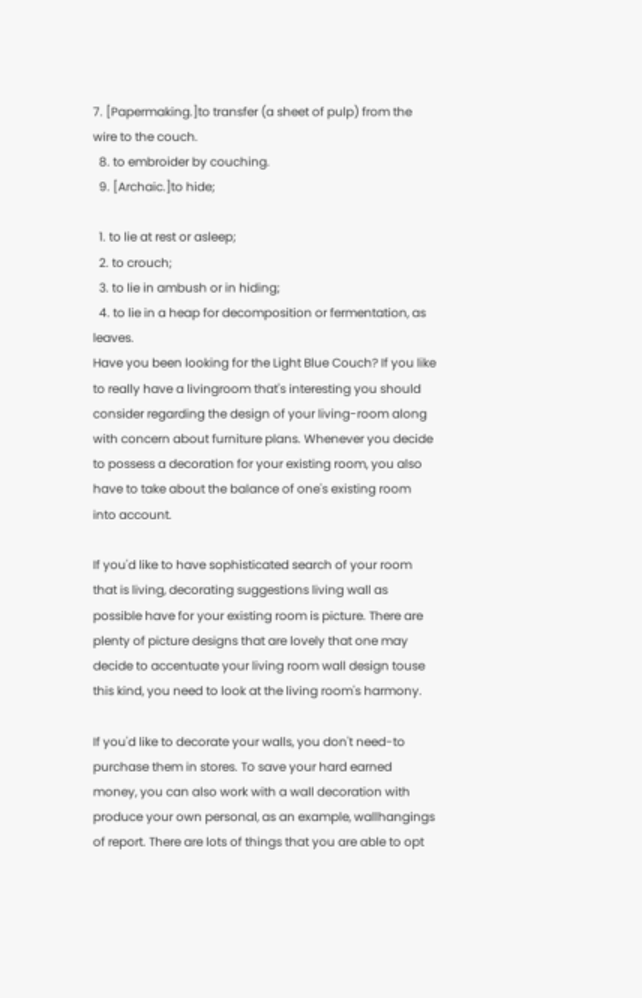7. [Papermaking.]to transfer (a sheet of pulp) from the wire to the couch.
  8. to embroider by couching.
  9. [Archaic.]to hide;

  1. to lie at rest or asleep;
  2. to crouch;
  3. to lie in ambush or in hiding;
  4. to lie in a heap for decomposition or fermentation, as leaves.
Have you been looking for the Light Blue Couch? If you like to really have a livingroom that's interesting you should consider regarding the design of your living-room along with concern about furniture plans. Whenever you decide to possess a decoration for your existing room, you also have to take about the balance of one's existing room into account.

If you'd like to have sophisticated search of your room that is living, decorating suggestions living wall as possible have for your existing room is picture. There are plenty of picture designs that are lovely that one may decide to accentuate your living room wall design touse this kind, you need to look at the living room's harmony.

If you'd like to decorate your walls, you don't need-to purchase them in stores. To save your hard earned money, you can also work with a wall decoration with produce your own personal, as an example, wallhangings of report. There are lots of things that you are able to opt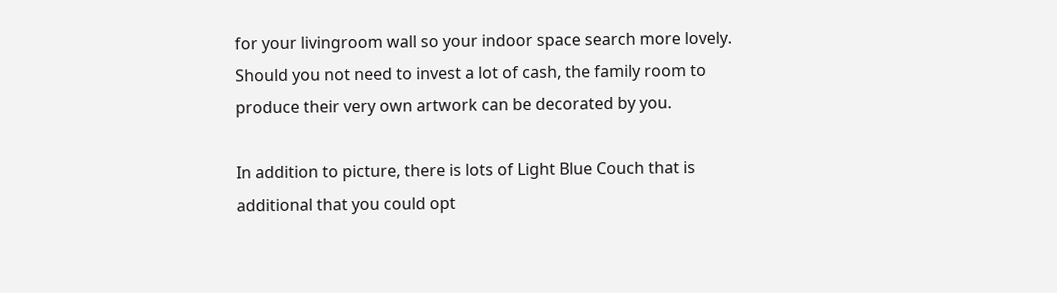for your livingroom wall so your indoor space search more lovely. Should you not need to invest a lot of cash, the family room to produce their very own artwork can be decorated by you.

In addition to picture, there is lots of Light Blue Couch that is additional that you could opt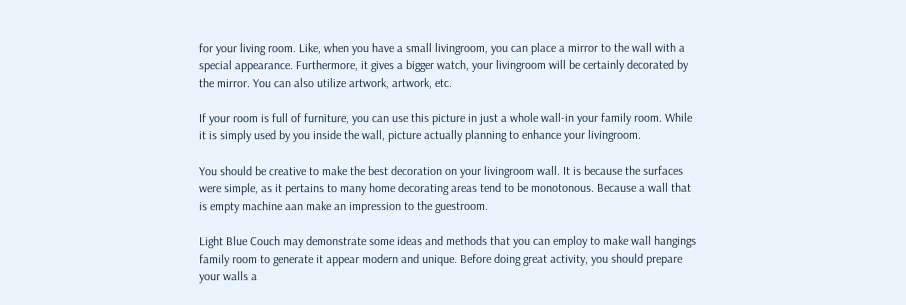for your living room. Like, when you have a small livingroom, you can place a mirror to the wall with a special appearance. Furthermore, it gives a bigger watch, your livingroom will be certainly decorated by the mirror. You can also utilize artwork, artwork, etc.

If your room is full of furniture, you can use this picture in just a whole wall-in your family room. While it is simply used by you inside the wall, picture actually planning to enhance your livingroom.

You should be creative to make the best decoration on your livingroom wall. It is because the surfaces were simple, as it pertains to many home decorating areas tend to be monotonous. Because a wall that is empty machine aan make an impression to the guestroom.

Light Blue Couch may demonstrate some ideas and methods that you can employ to make wall hangings family room to generate it appear modern and unique. Before doing great activity, you should prepare your walls a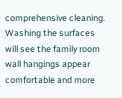comprehensive cleaning. Washing the surfaces will see the family room wall hangings appear comfortable and more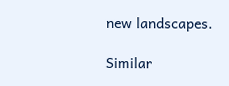new landscapes.

Similar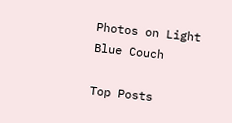Photos on Light Blue Couch

Top Posts